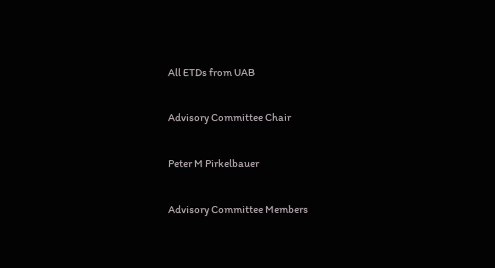All ETDs from UAB

Advisory Committee Chair

Peter M Pirkelbauer

Advisory Committee Members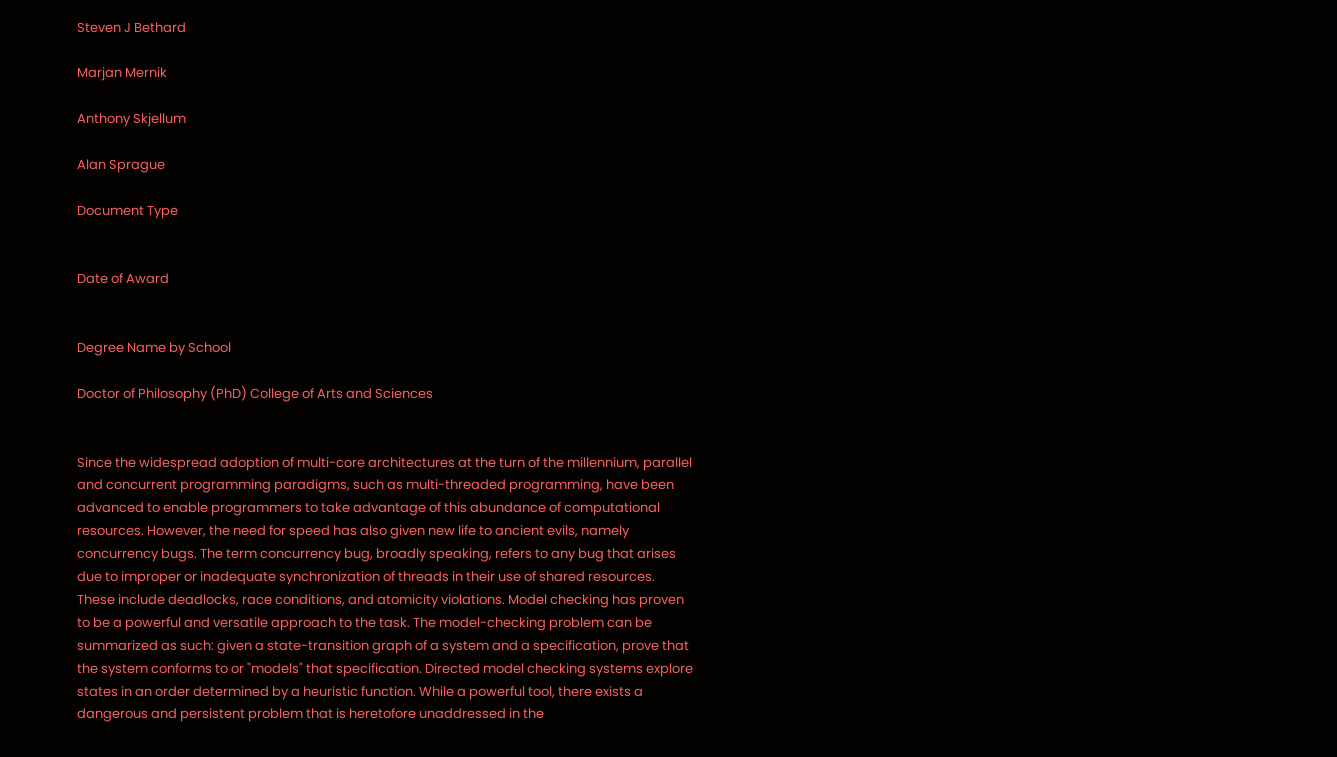Steven J Bethard

Marjan Mernik

Anthony Skjellum

Alan Sprague

Document Type


Date of Award


Degree Name by School

Doctor of Philosophy (PhD) College of Arts and Sciences


Since the widespread adoption of multi-core architectures at the turn of the millennium, parallel and concurrent programming paradigms, such as multi-threaded programming, have been advanced to enable programmers to take advantage of this abundance of computational resources. However, the need for speed has also given new life to ancient evils, namely concurrency bugs. The term concurrency bug, broadly speaking, refers to any bug that arises due to improper or inadequate synchronization of threads in their use of shared resources. These include deadlocks, race conditions, and atomicity violations. Model checking has proven to be a powerful and versatile approach to the task. The model-checking problem can be summarized as such: given a state-transition graph of a system and a specification, prove that the system conforms to or "models" that specification. Directed model checking systems explore states in an order determined by a heuristic function. While a powerful tool, there exists a dangerous and persistent problem that is heretofore unaddressed in the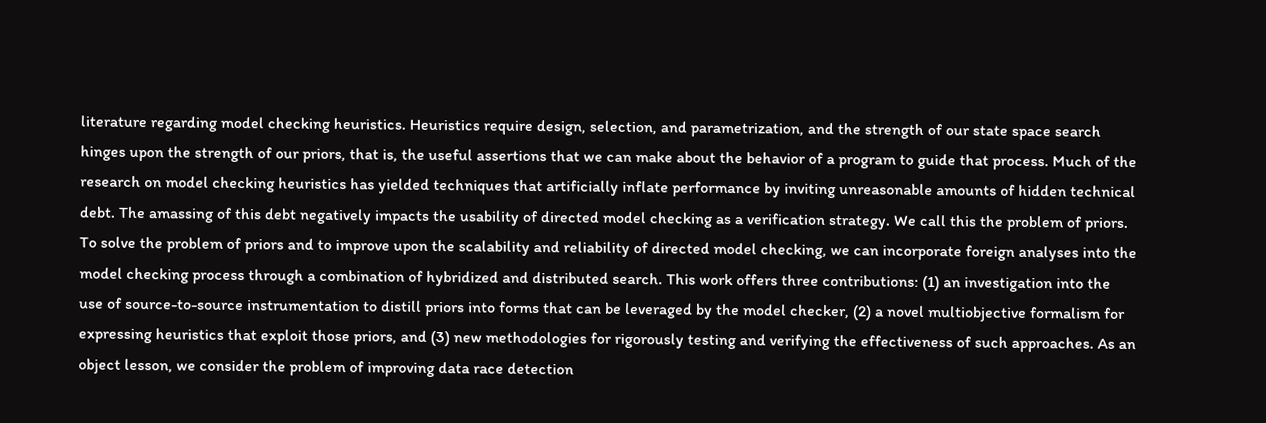literature regarding model checking heuristics. Heuristics require design, selection, and parametrization, and the strength of our state space search hinges upon the strength of our priors, that is, the useful assertions that we can make about the behavior of a program to guide that process. Much of the research on model checking heuristics has yielded techniques that artificially inflate performance by inviting unreasonable amounts of hidden technical debt. The amassing of this debt negatively impacts the usability of directed model checking as a verification strategy. We call this the problem of priors. To solve the problem of priors and to improve upon the scalability and reliability of directed model checking, we can incorporate foreign analyses into the model checking process through a combination of hybridized and distributed search. This work offers three contributions: (1) an investigation into the use of source-to-source instrumentation to distill priors into forms that can be leveraged by the model checker, (2) a novel multiobjective formalism for expressing heuristics that exploit those priors, and (3) new methodologies for rigorously testing and verifying the effectiveness of such approaches. As an object lesson, we consider the problem of improving data race detection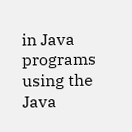in Java programs using the Java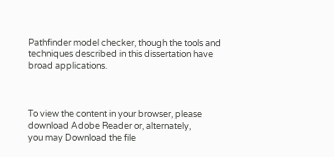Pathfinder model checker, though the tools and techniques described in this dissertation have broad applications.



To view the content in your browser, please download Adobe Reader or, alternately,
you may Download the file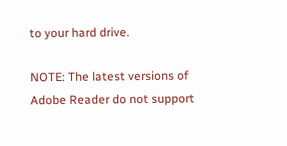to your hard drive.

NOTE: The latest versions of Adobe Reader do not support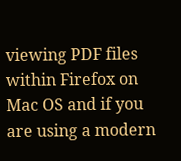viewing PDF files within Firefox on Mac OS and if you are using a modern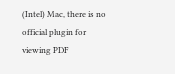(Intel) Mac, there is no official plugin for viewing PDF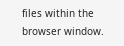files within the browser window.